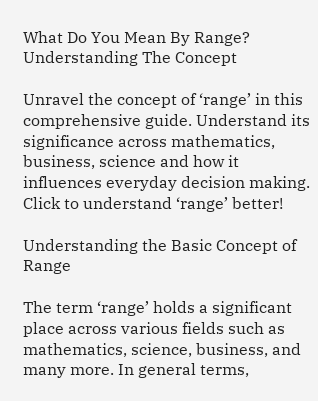What Do You Mean By Range? Understanding The Concept

Unravel the concept of ‘range’ in this comprehensive guide. Understand its significance across mathematics, business, science and how it influences everyday decision making. Click to understand ‘range’ better!

Understanding the Basic Concept of Range

The term ‘range’ holds a significant place across various fields such as mathematics, science, business, and many more. In general terms,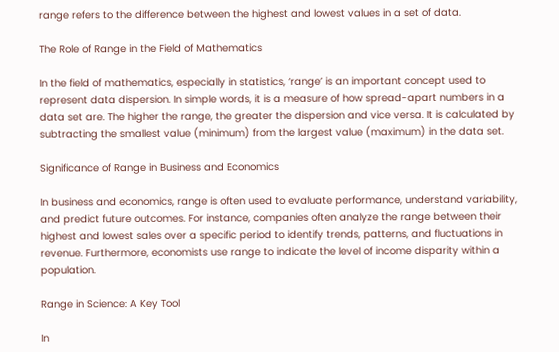range refers to the difference between the highest and lowest values in a set of data.

The Role of Range in the Field of Mathematics

In the field of mathematics, especially in statistics, ‘range’ is an important concept used to represent data dispersion. In simple words, it is a measure of how spread-apart numbers in a data set are. The higher the range, the greater the dispersion and vice versa. It is calculated by subtracting the smallest value (minimum) from the largest value (maximum) in the data set.

Significance of Range in Business and Economics

In business and economics, range is often used to evaluate performance, understand variability, and predict future outcomes. For instance, companies often analyze the range between their highest and lowest sales over a specific period to identify trends, patterns, and fluctuations in revenue. Furthermore, economists use range to indicate the level of income disparity within a population.

Range in Science: A Key Tool

In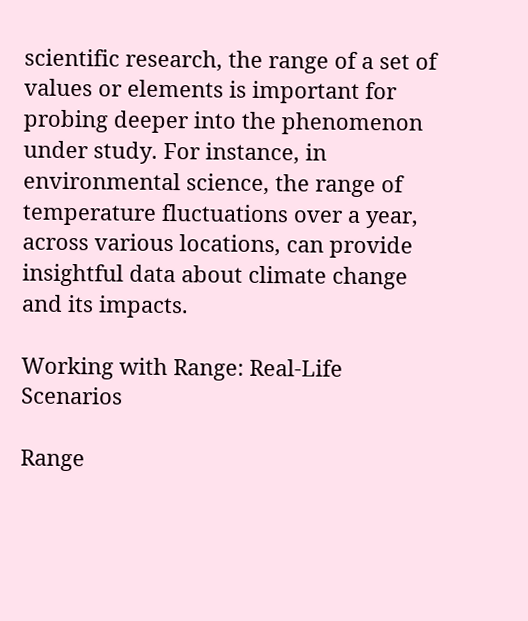scientific research, the range of a set of values or elements is important for probing deeper into the phenomenon under study. For instance, in environmental science, the range of temperature fluctuations over a year, across various locations, can provide insightful data about climate change and its impacts.

Working with Range: Real-Life Scenarios

Range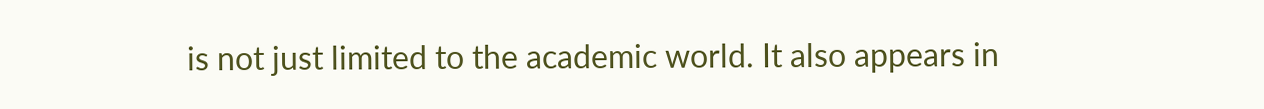is not just limited to the academic world. It also appears in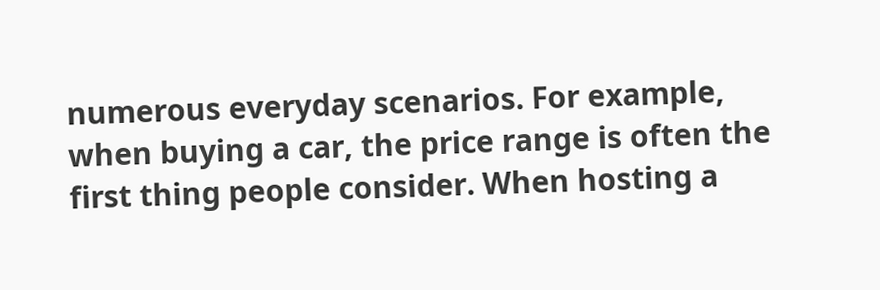numerous everyday scenarios. For example, when buying a car, the price range is often the first thing people consider. When hosting a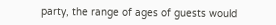party, the range of ages of guests would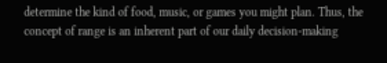determine the kind of food, music, or games you might plan. Thus, the concept of range is an inherent part of our daily decision-making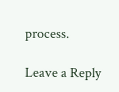process.

Leave a Reply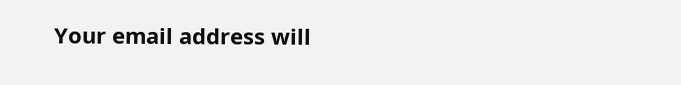Your email address will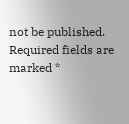not be published. Required fields are marked *